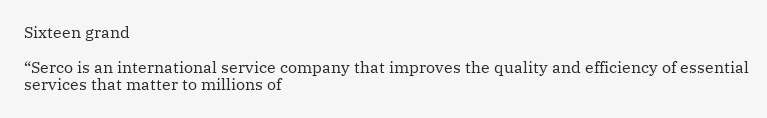Sixteen grand

“Serco is an international service company that improves the quality and efficiency of essential services that matter to millions of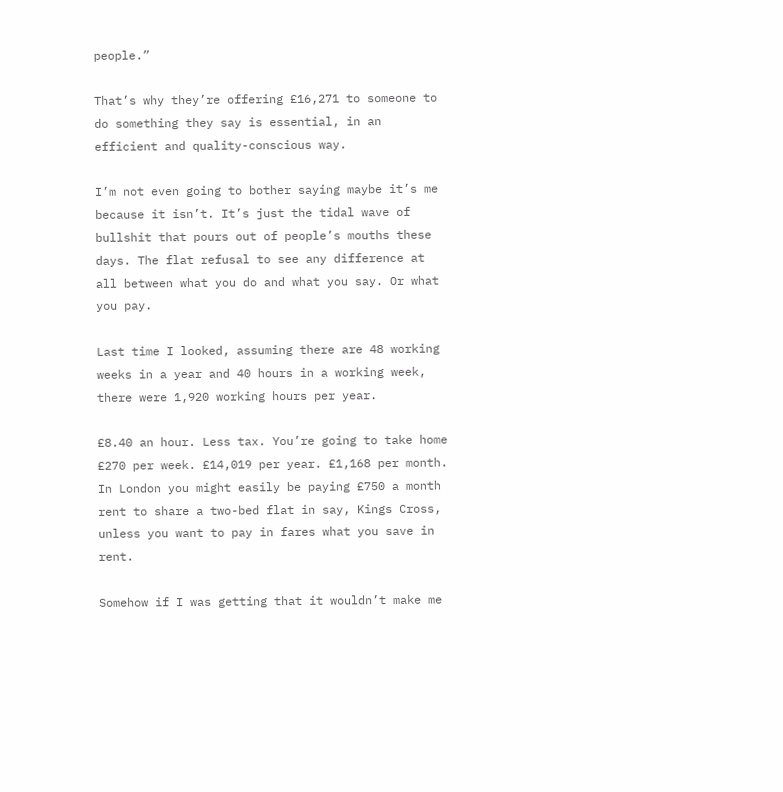people.”

That’s why they’re offering £16,271 to someone to do something they say is essential, in an efficient and quality-conscious way.

I’m not even going to bother saying maybe it’s me because it isn’t. It’s just the tidal wave of bullshit that pours out of people’s mouths these days. The flat refusal to see any difference at all between what you do and what you say. Or what you pay.

Last time I looked, assuming there are 48 working weeks in a year and 40 hours in a working week, there were 1,920 working hours per year.

£8.40 an hour. Less tax. You’re going to take home £270 per week. £14,019 per year. £1,168 per month. In London you might easily be paying £750 a month rent to share a two-bed flat in say, Kings Cross, unless you want to pay in fares what you save in rent.

Somehow if I was getting that it wouldn’t make me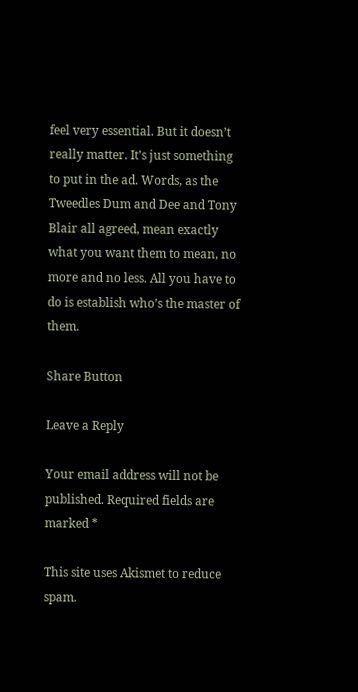feel very essential. But it doesn’t really matter. It’s just something to put in the ad. Words, as the Tweedles Dum and Dee and Tony Blair all agreed, mean exactly what you want them to mean, no more and no less. All you have to do is establish who’s the master of them.

Share Button

Leave a Reply

Your email address will not be published. Required fields are marked *

This site uses Akismet to reduce spam.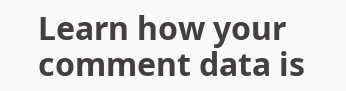Learn how your comment data is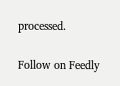processed.

Follow on Feedly